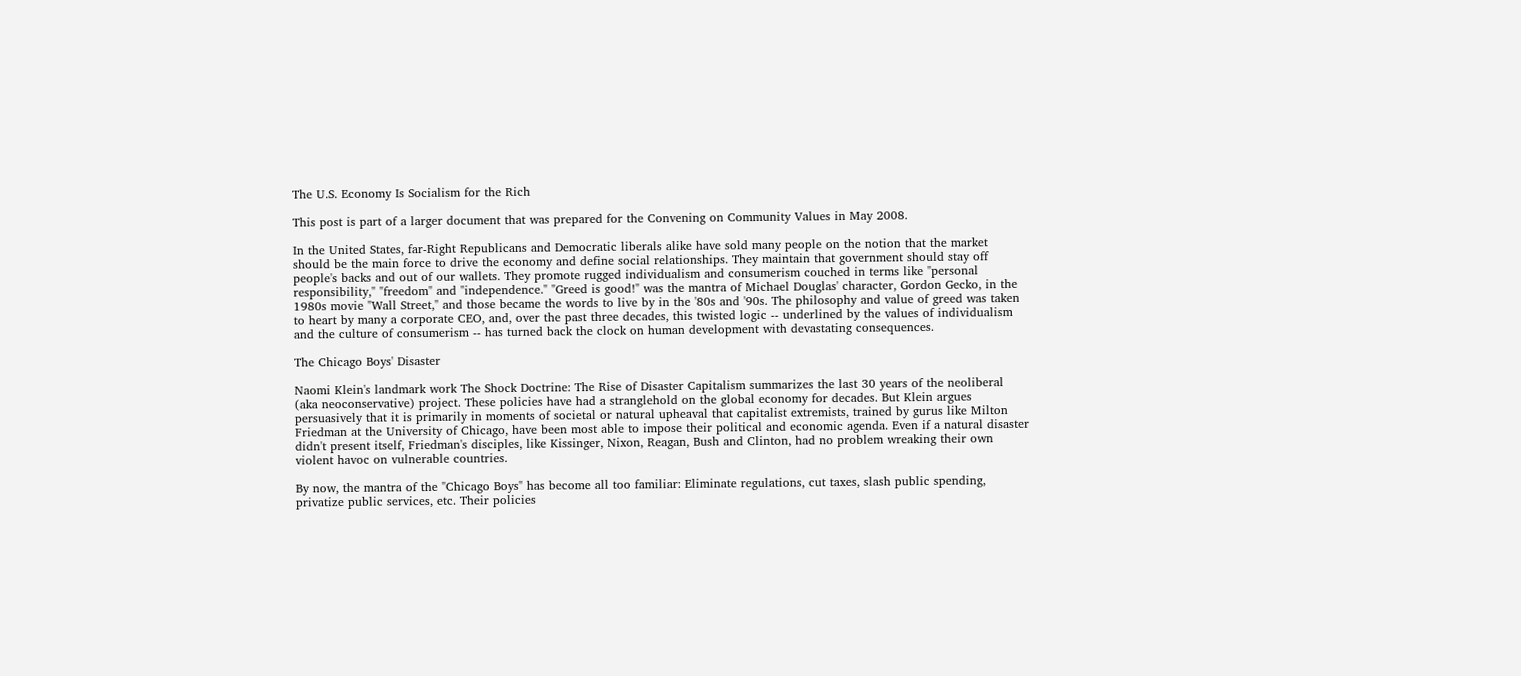The U.S. Economy Is Socialism for the Rich

This post is part of a larger document that was prepared for the Convening on Community Values in May 2008.

In the United States, far-Right Republicans and Democratic liberals alike have sold many people on the notion that the market should be the main force to drive the economy and define social relationships. They maintain that government should stay off people's backs and out of our wallets. They promote rugged individualism and consumerism couched in terms like "personal responsibility," "freedom" and "independence." "Greed is good!" was the mantra of Michael Douglas' character, Gordon Gecko, in the 1980s movie "Wall Street," and those became the words to live by in the '80s and '90s. The philosophy and value of greed was taken to heart by many a corporate CEO, and, over the past three decades, this twisted logic -- underlined by the values of individualism and the culture of consumerism -- has turned back the clock on human development with devastating consequences.

The Chicago Boys' Disaster

Naomi Klein's landmark work The Shock Doctrine: The Rise of Disaster Capitalism summarizes the last 30 years of the neoliberal (aka neoconservative) project. These policies have had a stranglehold on the global economy for decades. But Klein argues persuasively that it is primarily in moments of societal or natural upheaval that capitalist extremists, trained by gurus like Milton Friedman at the University of Chicago, have been most able to impose their political and economic agenda. Even if a natural disaster didn't present itself, Friedman's disciples, like Kissinger, Nixon, Reagan, Bush and Clinton, had no problem wreaking their own violent havoc on vulnerable countries.

By now, the mantra of the "Chicago Boys" has become all too familiar: Eliminate regulations, cut taxes, slash public spending, privatize public services, etc. Their policies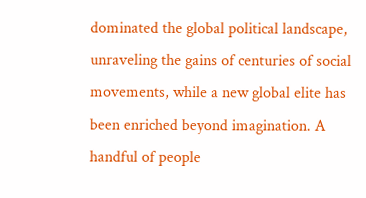dominated the global political landscape, unraveling the gains of centuries of social movements, while a new global elite has been enriched beyond imagination. A handful of people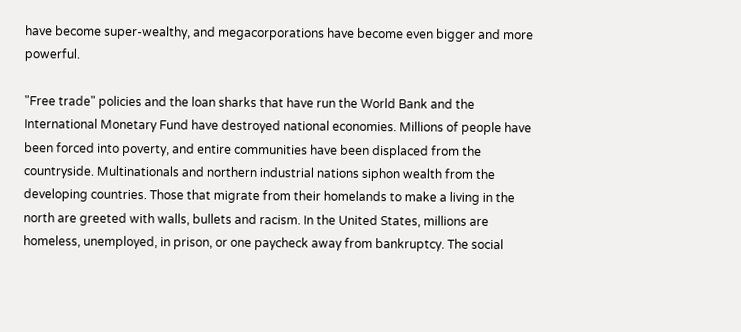have become super-wealthy, and megacorporations have become even bigger and more powerful.

"Free trade" policies and the loan sharks that have run the World Bank and the International Monetary Fund have destroyed national economies. Millions of people have been forced into poverty, and entire communities have been displaced from the countryside. Multinationals and northern industrial nations siphon wealth from the developing countries. Those that migrate from their homelands to make a living in the north are greeted with walls, bullets and racism. In the United States, millions are homeless, unemployed, in prison, or one paycheck away from bankruptcy. The social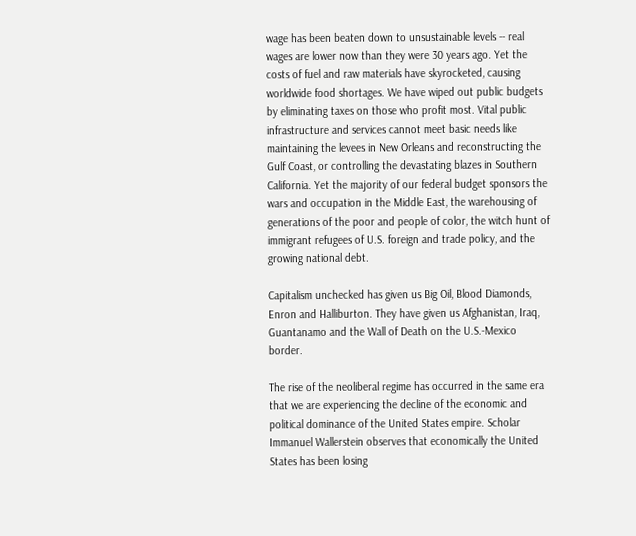wage has been beaten down to unsustainable levels -- real wages are lower now than they were 30 years ago. Yet the costs of fuel and raw materials have skyrocketed, causing worldwide food shortages. We have wiped out public budgets by eliminating taxes on those who profit most. Vital public infrastructure and services cannot meet basic needs like maintaining the levees in New Orleans and reconstructing the Gulf Coast, or controlling the devastating blazes in Southern California. Yet the majority of our federal budget sponsors the wars and occupation in the Middle East, the warehousing of generations of the poor and people of color, the witch hunt of immigrant refugees of U.S. foreign and trade policy, and the growing national debt.

Capitalism unchecked has given us Big Oil, Blood Diamonds, Enron and Halliburton. They have given us Afghanistan, Iraq, Guantanamo and the Wall of Death on the U.S.-Mexico border.

The rise of the neoliberal regime has occurred in the same era that we are experiencing the decline of the economic and political dominance of the United States empire. Scholar Immanuel Wallerstein observes that economically the United States has been losing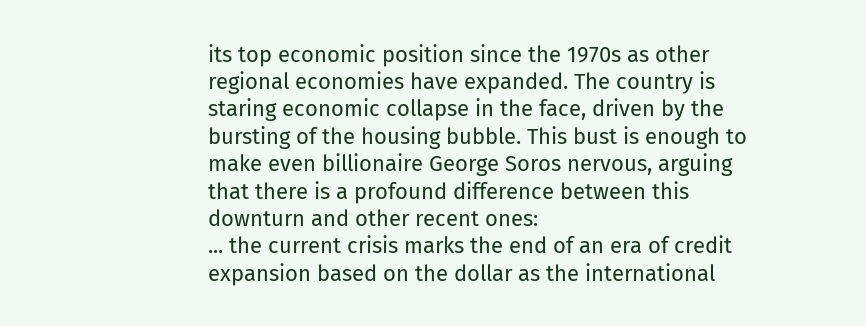its top economic position since the 1970s as other regional economies have expanded. The country is staring economic collapse in the face, driven by the bursting of the housing bubble. This bust is enough to make even billionaire George Soros nervous, arguing that there is a profound difference between this downturn and other recent ones:
... the current crisis marks the end of an era of credit expansion based on the dollar as the international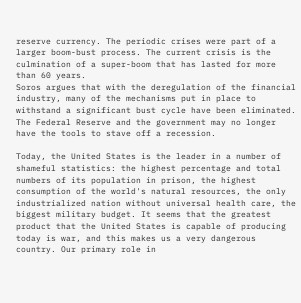reserve currency. The periodic crises were part of a larger boom-bust process. The current crisis is the culmination of a super-boom that has lasted for more than 60 years.
Soros argues that with the deregulation of the financial industry, many of the mechanisms put in place to withstand a significant bust cycle have been eliminated. The Federal Reserve and the government may no longer have the tools to stave off a recession.

Today, the United States is the leader in a number of shameful statistics: the highest percentage and total numbers of its population in prison, the highest consumption of the world's natural resources, the only industrialized nation without universal health care, the biggest military budget. It seems that the greatest product that the United States is capable of producing today is war, and this makes us a very dangerous country. Our primary role in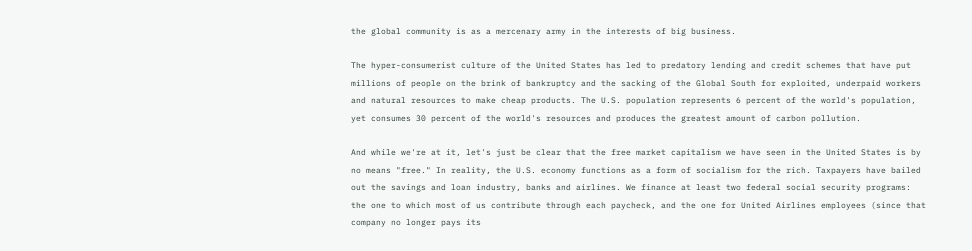the global community is as a mercenary army in the interests of big business.

The hyper-consumerist culture of the United States has led to predatory lending and credit schemes that have put millions of people on the brink of bankruptcy and the sacking of the Global South for exploited, underpaid workers and natural resources to make cheap products. The U.S. population represents 6 percent of the world's population, yet consumes 30 percent of the world's resources and produces the greatest amount of carbon pollution.

And while we're at it, let's just be clear that the free market capitalism we have seen in the United States is by no means "free." In reality, the U.S. economy functions as a form of socialism for the rich. Taxpayers have bailed out the savings and loan industry, banks and airlines. We finance at least two federal social security programs: the one to which most of us contribute through each paycheck, and the one for United Airlines employees (since that company no longer pays its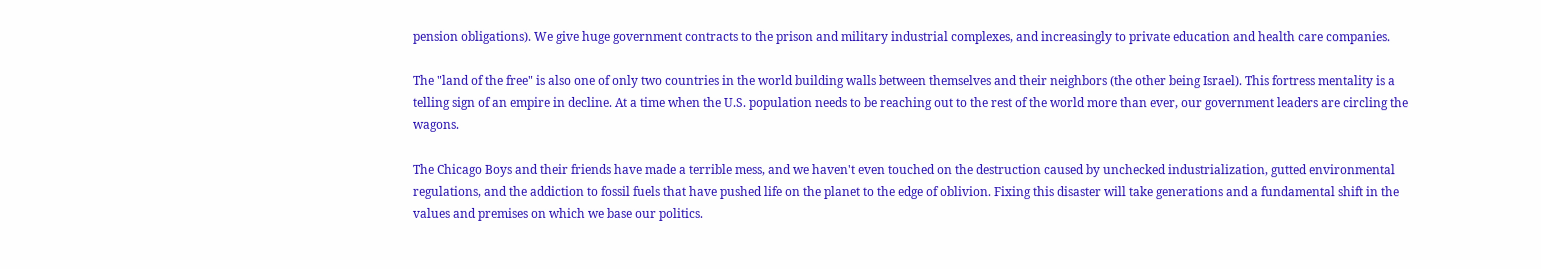pension obligations). We give huge government contracts to the prison and military industrial complexes, and increasingly to private education and health care companies.

The "land of the free" is also one of only two countries in the world building walls between themselves and their neighbors (the other being Israel). This fortress mentality is a telling sign of an empire in decline. At a time when the U.S. population needs to be reaching out to the rest of the world more than ever, our government leaders are circling the wagons.

The Chicago Boys and their friends have made a terrible mess, and we haven't even touched on the destruction caused by unchecked industrialization, gutted environmental regulations, and the addiction to fossil fuels that have pushed life on the planet to the edge of oblivion. Fixing this disaster will take generations and a fundamental shift in the values and premises on which we base our politics.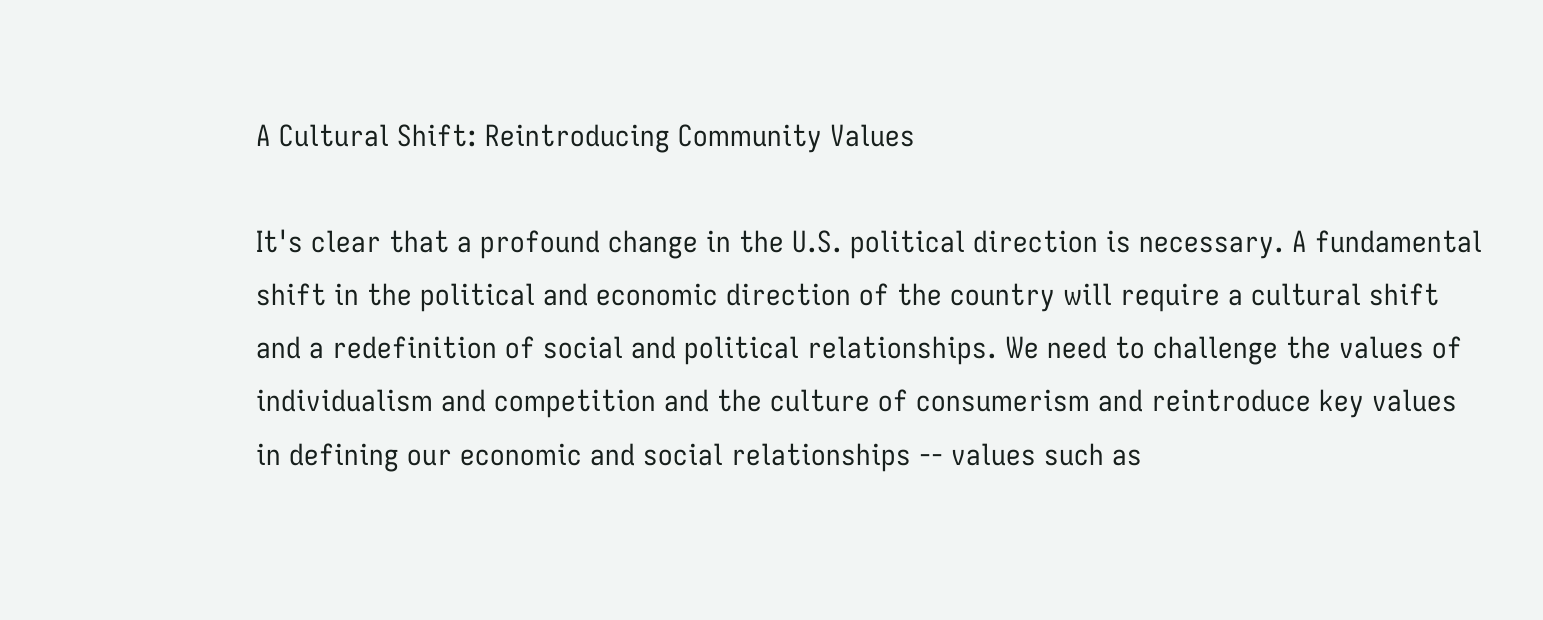A Cultural Shift: Reintroducing Community Values

It's clear that a profound change in the U.S. political direction is necessary. A fundamental shift in the political and economic direction of the country will require a cultural shift and a redefinition of social and political relationships. We need to challenge the values of individualism and competition and the culture of consumerism and reintroduce key values in defining our economic and social relationships -- values such as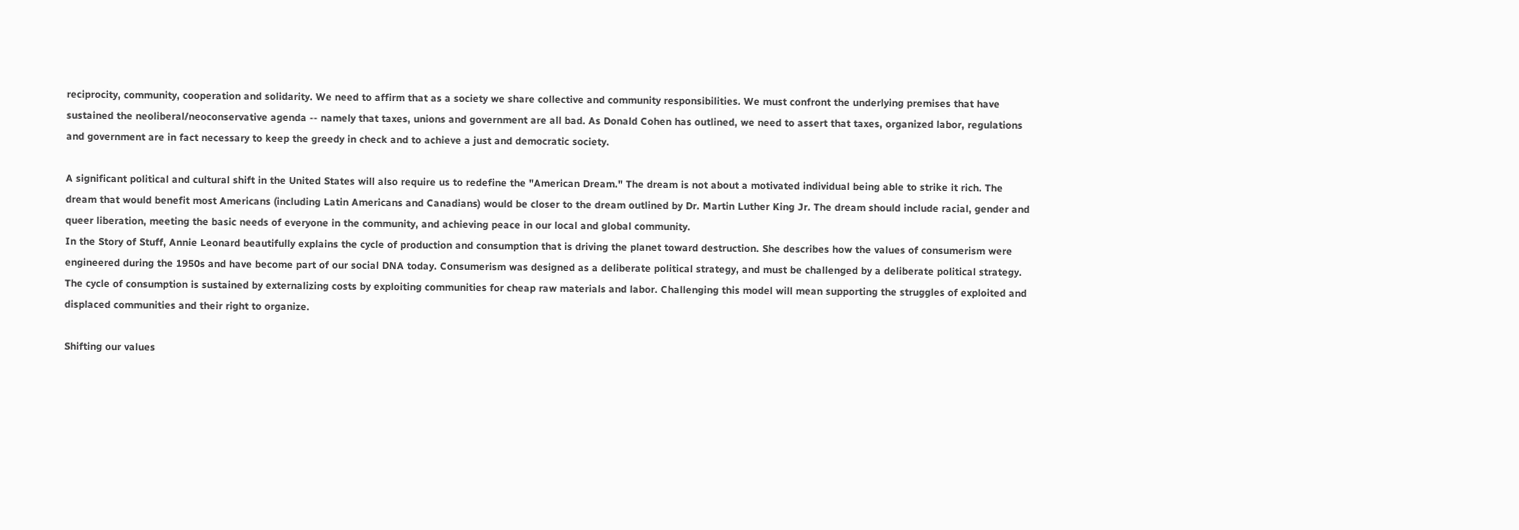reciprocity, community, cooperation and solidarity. We need to affirm that as a society we share collective and community responsibilities. We must confront the underlying premises that have sustained the neoliberal/neoconservative agenda -- namely that taxes, unions and government are all bad. As Donald Cohen has outlined, we need to assert that taxes, organized labor, regulations and government are in fact necessary to keep the greedy in check and to achieve a just and democratic society.

A significant political and cultural shift in the United States will also require us to redefine the "American Dream." The dream is not about a motivated individual being able to strike it rich. The dream that would benefit most Americans (including Latin Americans and Canadians) would be closer to the dream outlined by Dr. Martin Luther King Jr. The dream should include racial, gender and queer liberation, meeting the basic needs of everyone in the community, and achieving peace in our local and global community.
In the Story of Stuff, Annie Leonard beautifully explains the cycle of production and consumption that is driving the planet toward destruction. She describes how the values of consumerism were engineered during the 1950s and have become part of our social DNA today. Consumerism was designed as a deliberate political strategy, and must be challenged by a deliberate political strategy. The cycle of consumption is sustained by externalizing costs by exploiting communities for cheap raw materials and labor. Challenging this model will mean supporting the struggles of exploited and displaced communities and their right to organize.

Shifting our values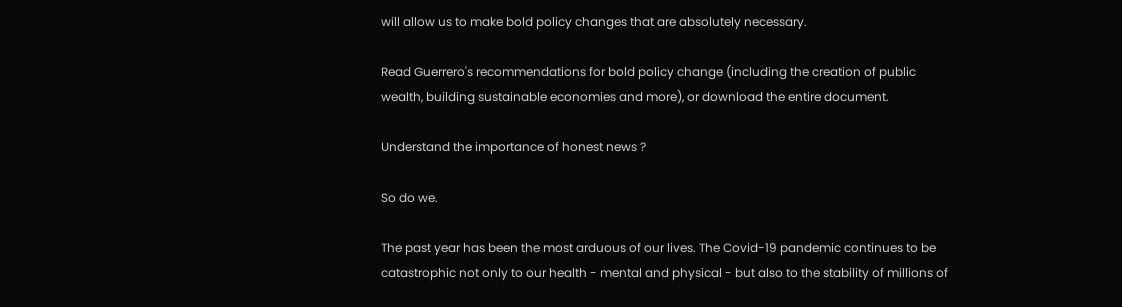will allow us to make bold policy changes that are absolutely necessary.

Read Guerrero's recommendations for bold policy change (including the creation of public wealth, building sustainable economies and more), or download the entire document.

Understand the importance of honest news ?

So do we.

The past year has been the most arduous of our lives. The Covid-19 pandemic continues to be catastrophic not only to our health - mental and physical - but also to the stability of millions of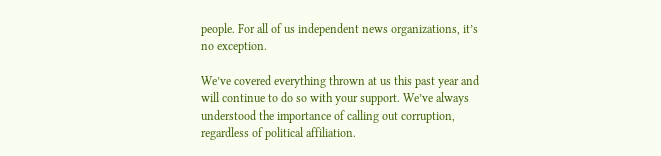people. For all of us independent news organizations, it’s no exception.

We’ve covered everything thrown at us this past year and will continue to do so with your support. We’ve always understood the importance of calling out corruption, regardless of political affiliation.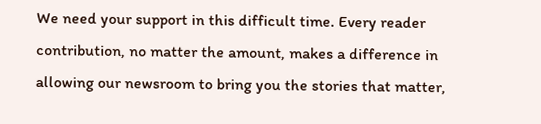We need your support in this difficult time. Every reader contribution, no matter the amount, makes a difference in allowing our newsroom to bring you the stories that matter,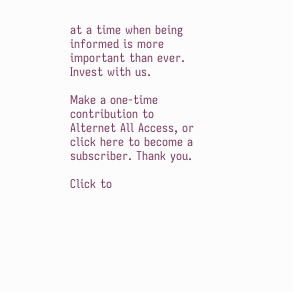at a time when being informed is more important than ever. Invest with us.

Make a one-time contribution to Alternet All Access, or click here to become a subscriber. Thank you.

Click to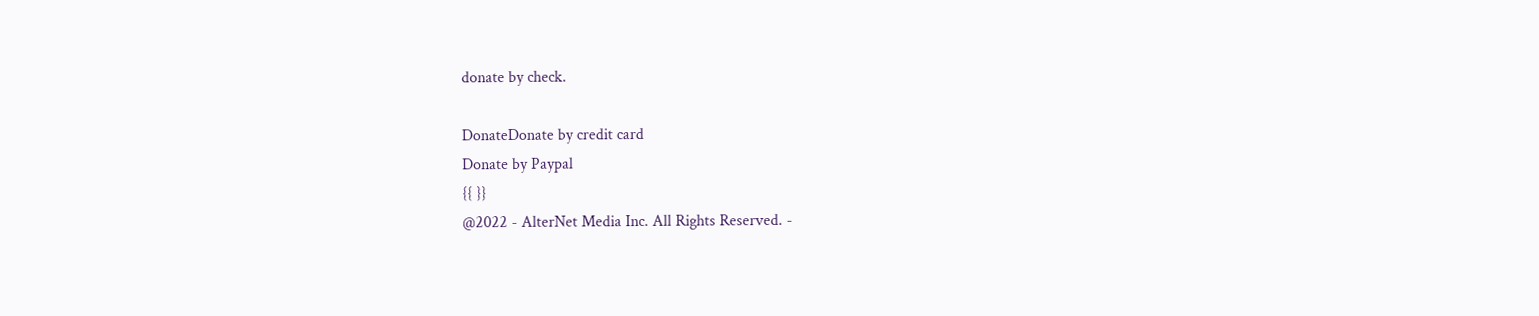donate by check.

DonateDonate by credit card
Donate by Paypal
{{ }}
@2022 - AlterNet Media Inc. All Rights Reserved. -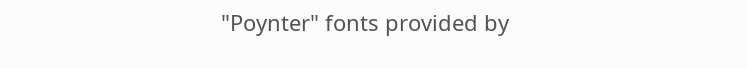"Poynter" fonts provided by